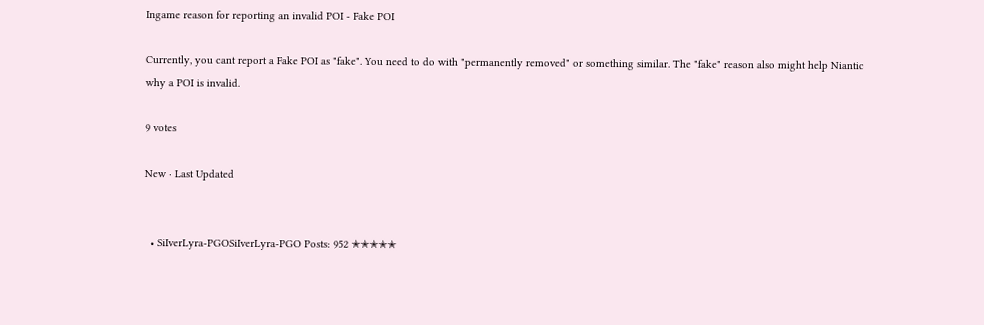Ingame reason for reporting an invalid POI - Fake POI

Currently, you cant report a Fake POI as "fake". You need to do with "permanently removed" or something similar. The "fake" reason also might help Niantic why a POI is invalid.

9 votes

New · Last Updated


  • SiIverLyra-PGOSiIverLyra-PGO Posts: 952 ✭✭✭✭✭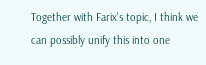Together with Farix's topic, I think we can possibly unify this into one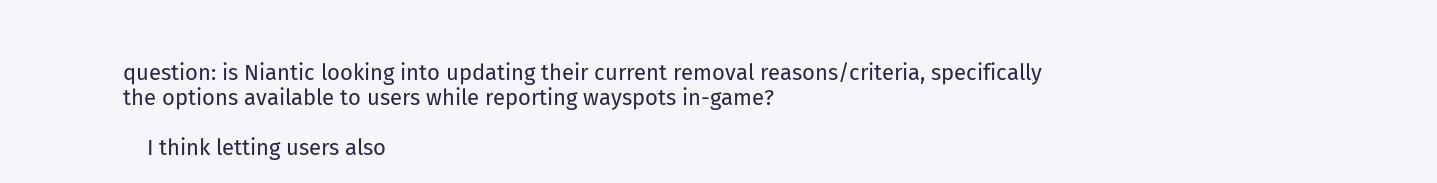question: is Niantic looking into updating their current removal reasons/criteria, specifically the options available to users while reporting wayspots in-game?

    I think letting users also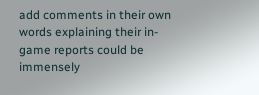add comments in their own words explaining their in-game reports could be immensely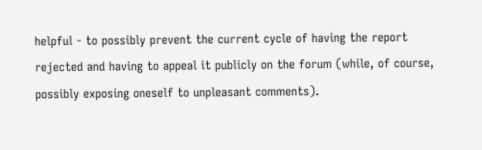helpful - to possibly prevent the current cycle of having the report rejected and having to appeal it publicly on the forum (while, of course, possibly exposing oneself to unpleasant comments).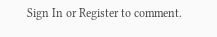Sign In or Register to comment.